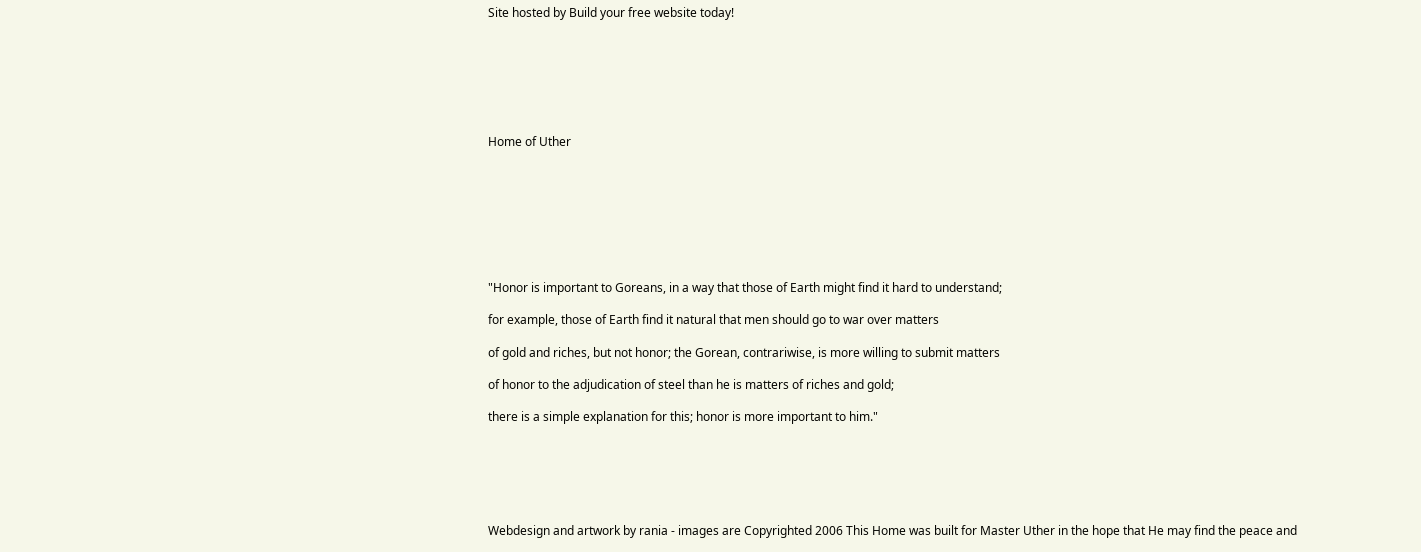Site hosted by Build your free website today!







Home of Uther








"Honor is important to Goreans, in a way that those of Earth might find it hard to understand;

for example, those of Earth find it natural that men should go to war over matters

of gold and riches, but not honor; the Gorean, contrariwise, is more willing to submit matters

of honor to the adjudication of steel than he is matters of riches and gold;

there is a simple explanation for this; honor is more important to him."






Webdesign and artwork by rania - images are Copyrighted 2006 This Home was built for Master Uther in the hope that He may find the peace and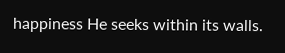happiness He seeks within its walls.